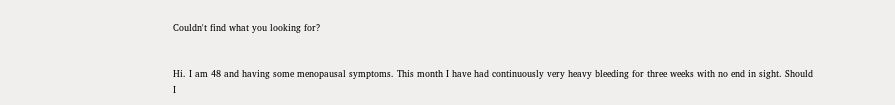Couldn't find what you looking for?


Hi. I am 48 and having some menopausal symptoms. This month I have had continuously very heavy bleeding for three weeks with no end in sight. Should I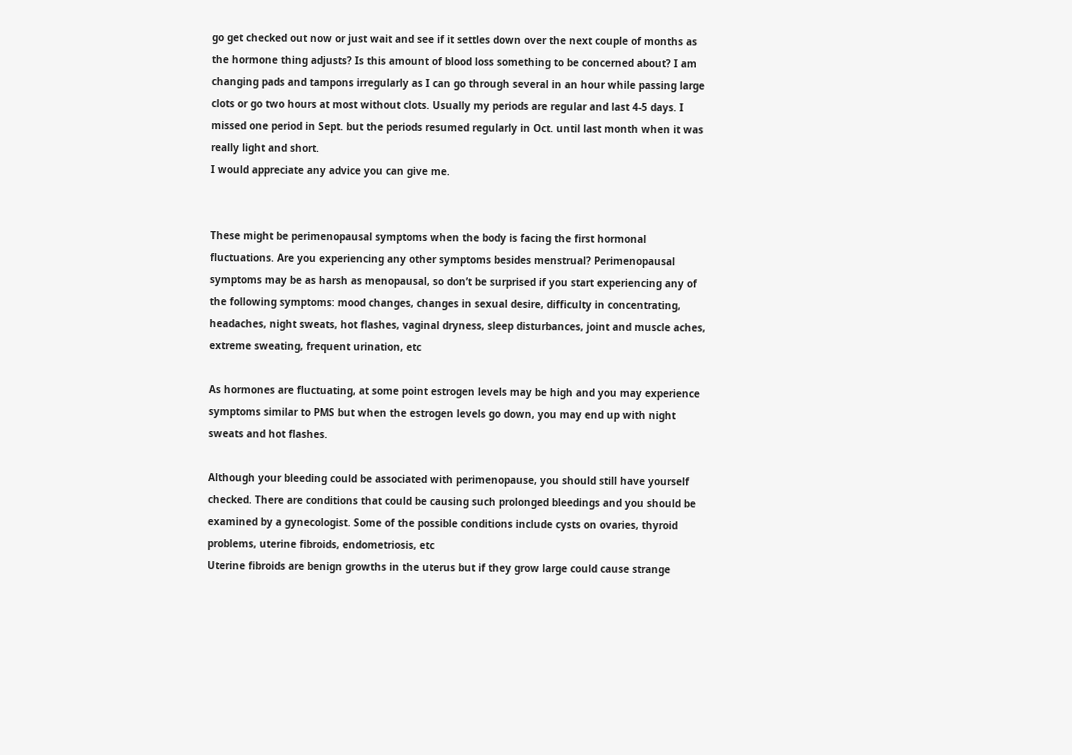go get checked out now or just wait and see if it settles down over the next couple of months as the hormone thing adjusts? Is this amount of blood loss something to be concerned about? I am changing pads and tampons irregularly as I can go through several in an hour while passing large clots or go two hours at most without clots. Usually my periods are regular and last 4-5 days. I missed one period in Sept. but the periods resumed regularly in Oct. until last month when it was really light and short.
I would appreciate any advice you can give me.


These might be perimenopausal symptoms when the body is facing the first hormonal fluctuations. Are you experiencing any other symptoms besides menstrual? Perimenopausal symptoms may be as harsh as menopausal, so don’t be surprised if you start experiencing any of the following symptoms: mood changes, changes in sexual desire, difficulty in concentrating, headaches, night sweats, hot flashes, vaginal dryness, sleep disturbances, joint and muscle aches, extreme sweating, frequent urination, etc

As hormones are fluctuating, at some point estrogen levels may be high and you may experience symptoms similar to PMS but when the estrogen levels go down, you may end up with night sweats and hot flashes.

Although your bleeding could be associated with perimenopause, you should still have yourself checked. There are conditions that could be causing such prolonged bleedings and you should be examined by a gynecologist. Some of the possible conditions include cysts on ovaries, thyroid problems, uterine fibroids, endometriosis, etc
Uterine fibroids are benign growths in the uterus but if they grow large could cause strange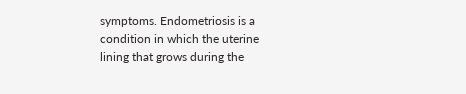symptoms. Endometriosis is a condition in which the uterine lining that grows during the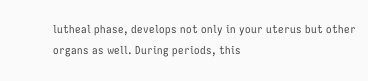lutheal phase, develops not only in your uterus but other organs as well. During periods, this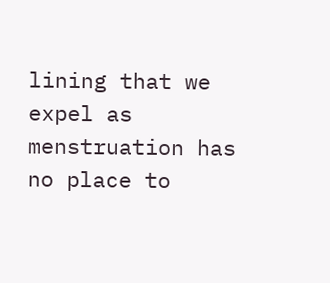lining that we expel as menstruation has no place to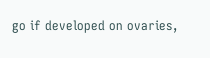go if developed on ovaries,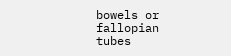bowels or fallopian tubes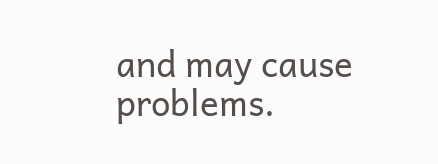and may cause problems.